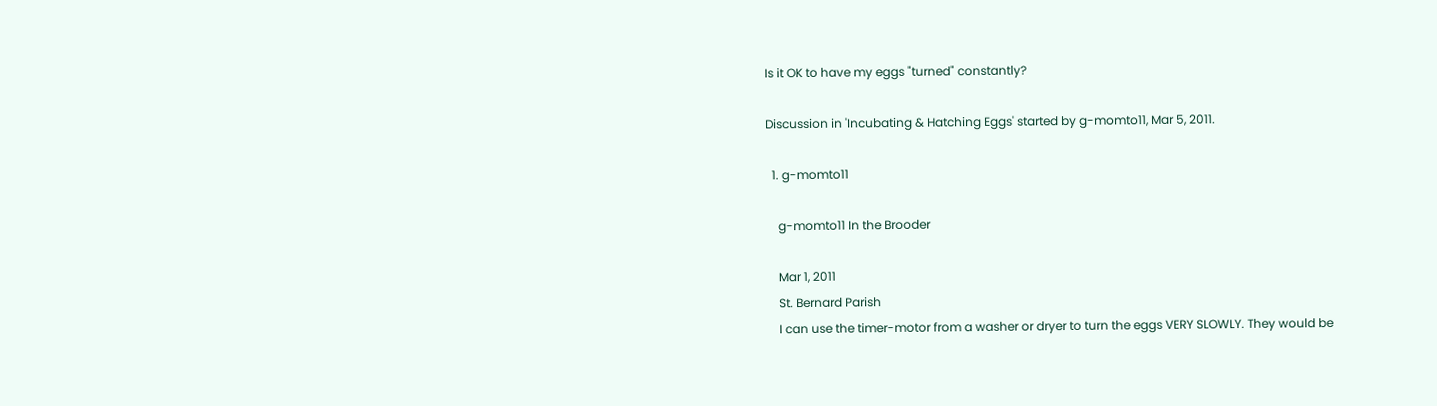Is it OK to have my eggs "turned" constantly?

Discussion in 'Incubating & Hatching Eggs' started by g-momto11, Mar 5, 2011.

  1. g-momto11

    g-momto11 In the Brooder

    Mar 1, 2011
    St. Bernard Parish
    I can use the timer-motor from a washer or dryer to turn the eggs VERY SLOWLY. They would be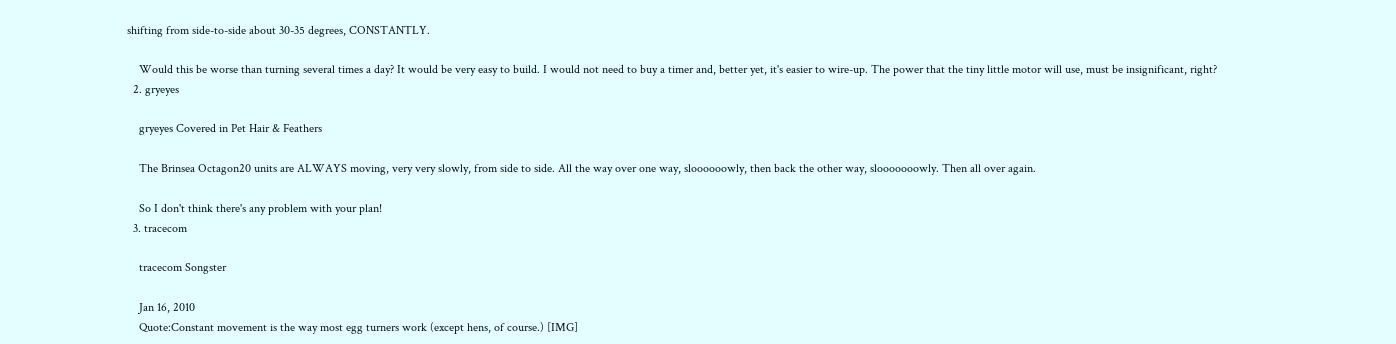shifting from side-to-side about 30-35 degrees, CONSTANTLY.

    Would this be worse than turning several times a day? It would be very easy to build. I would not need to buy a timer and, better yet, it's easier to wire-up. The power that the tiny little motor will use, must be insignificant, right?
  2. gryeyes

    gryeyes Covered in Pet Hair & Feathers

    The Brinsea Octagon20 units are ALWAYS moving, very very slowly, from side to side. All the way over one way, sloooooowly, then back the other way, slooooooowly. Then all over again.

    So I don't think there's any problem with your plan!
  3. tracecom

    tracecom Songster

    Jan 16, 2010
    Quote:Constant movement is the way most egg turners work (except hens, of course.) [IMG]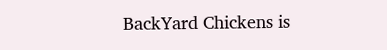BackYard Chickens is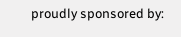proudly sponsored by: